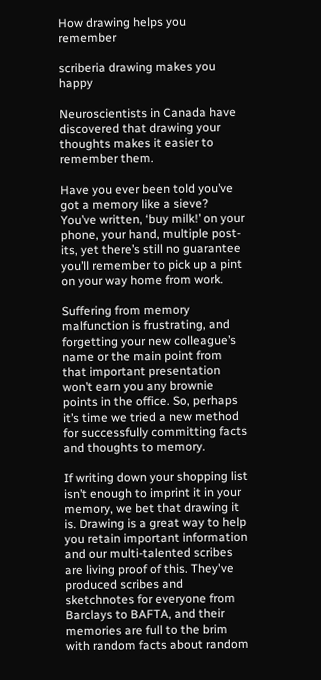How drawing helps you remember

scriberia drawing makes you happy

Neuroscientists in Canada have discovered that drawing your thoughts makes it easier to remember them.

Have you ever been told you’ve got a memory like a sieve? You’ve written, ‘buy milk!’ on your phone, your hand, multiple post-its, yet there’s still no guarantee you’ll remember to pick up a pint on your way home from work.

Suffering from memory malfunction is frustrating, and forgetting your new colleague’s name or the main point from that important presentation won’t earn you any brownie points in the office. So, perhaps it’s time we tried a new method for successfully committing facts and thoughts to memory.

If writing down your shopping list isn’t enough to imprint it in your memory, we bet that drawing it is. Drawing is a great way to help you retain important information and our multi-talented scribes are living proof of this. They've produced scribes and sketchnotes for everyone from Barclays to BAFTA, and their memories are full to the brim with random facts about random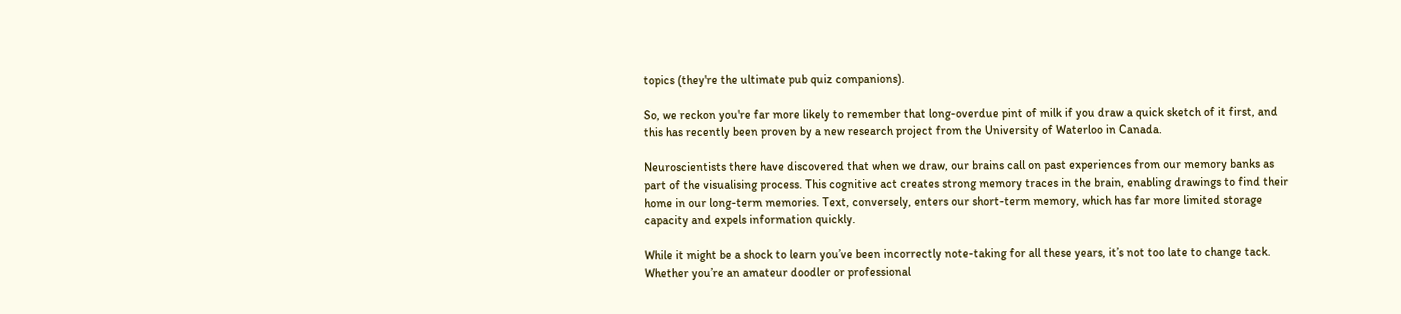topics (they're the ultimate pub quiz companions).

So, we reckon you're far more likely to remember that long-overdue pint of milk if you draw a quick sketch of it first, and this has recently been proven by a new research project from the University of Waterloo in Canada.

Neuroscientists there have discovered that when we draw, our brains call on past experiences from our memory banks as part of the visualising process. This cognitive act creates strong memory traces in the brain, enabling drawings to find their home in our long-term memories. Text, conversely, enters our short-term memory, which has far more limited storage capacity and expels information quickly.

While it might be a shock to learn you’ve been incorrectly note-taking for all these years, it’s not too late to change tack. Whether you’re an amateur doodler or professional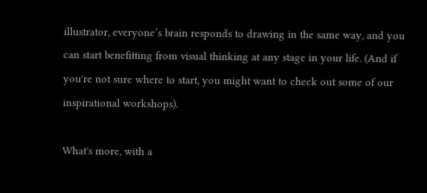illustrator, everyone’s brain responds to drawing in the same way, and you can start benefitting from visual thinking at any stage in your life. (And if you're not sure where to start, you might want to check out some of our inspirational workshops).

What's more, with a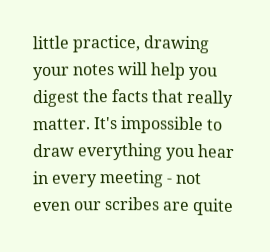little practice, drawing your notes will help you digest the facts that really matter. It's impossible to draw everything you hear in every meeting - not even our scribes are quite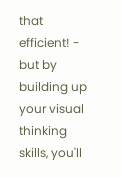that efficient! - but by building up your visual thinking skills, you'll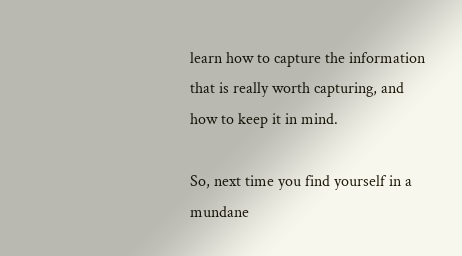learn how to capture the information that is really worth capturing, and how to keep it in mind.

So, next time you find yourself in a mundane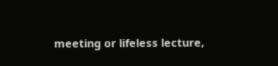meeting or lifeless lecture,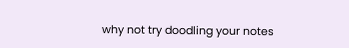why not try doodling your notes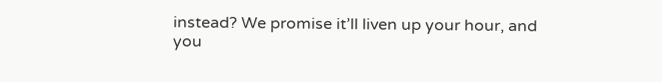instead? We promise it’ll liven up your hour, and you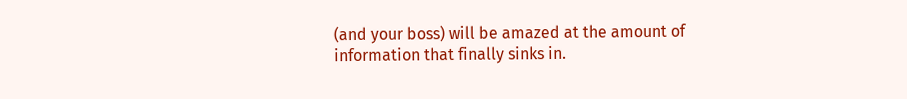(and your boss) will be amazed at the amount of information that finally sinks in.